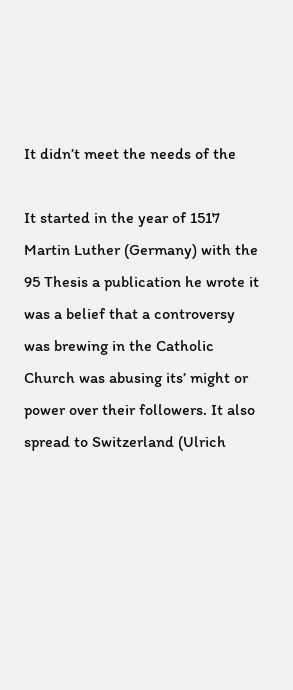It didn’t meet the needs of the

It started in the year of 1517 Martin Luther (Germany) with the 95 Thesis a publication he wrote it was a belief that a controversy was brewing in the Catholic Church was abusing its’ might or power over their followers. It also spread to Switzerland (Ulrich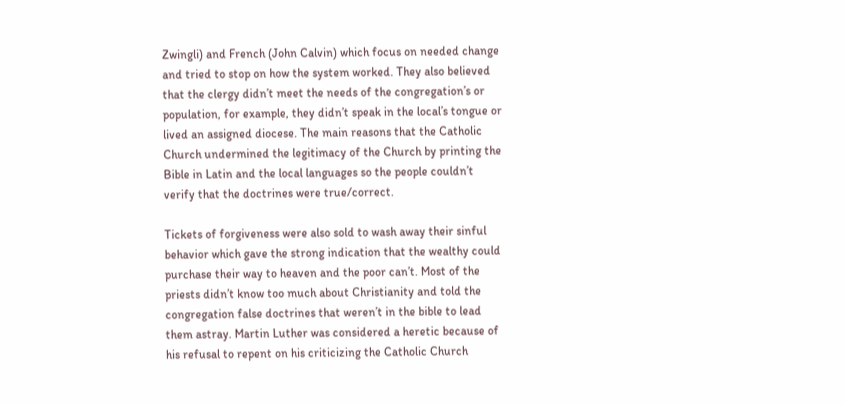Zwingli) and French (John Calvin) which focus on needed change and tried to stop on how the system worked. They also believed that the clergy didn’t meet the needs of the congregation’s or population, for example, they didn’t speak in the local’s tongue or lived an assigned diocese. The main reasons that the Catholic Church undermined the legitimacy of the Church by printing the Bible in Latin and the local languages so the people couldn’t verify that the doctrines were true/correct.

Tickets of forgiveness were also sold to wash away their sinful behavior which gave the strong indication that the wealthy could purchase their way to heaven and the poor can’t. Most of the priests didn’t know too much about Christianity and told the congregation false doctrines that weren’t in the bible to lead them astray. Martin Luther was considered a heretic because of his refusal to repent on his criticizing the Catholic Church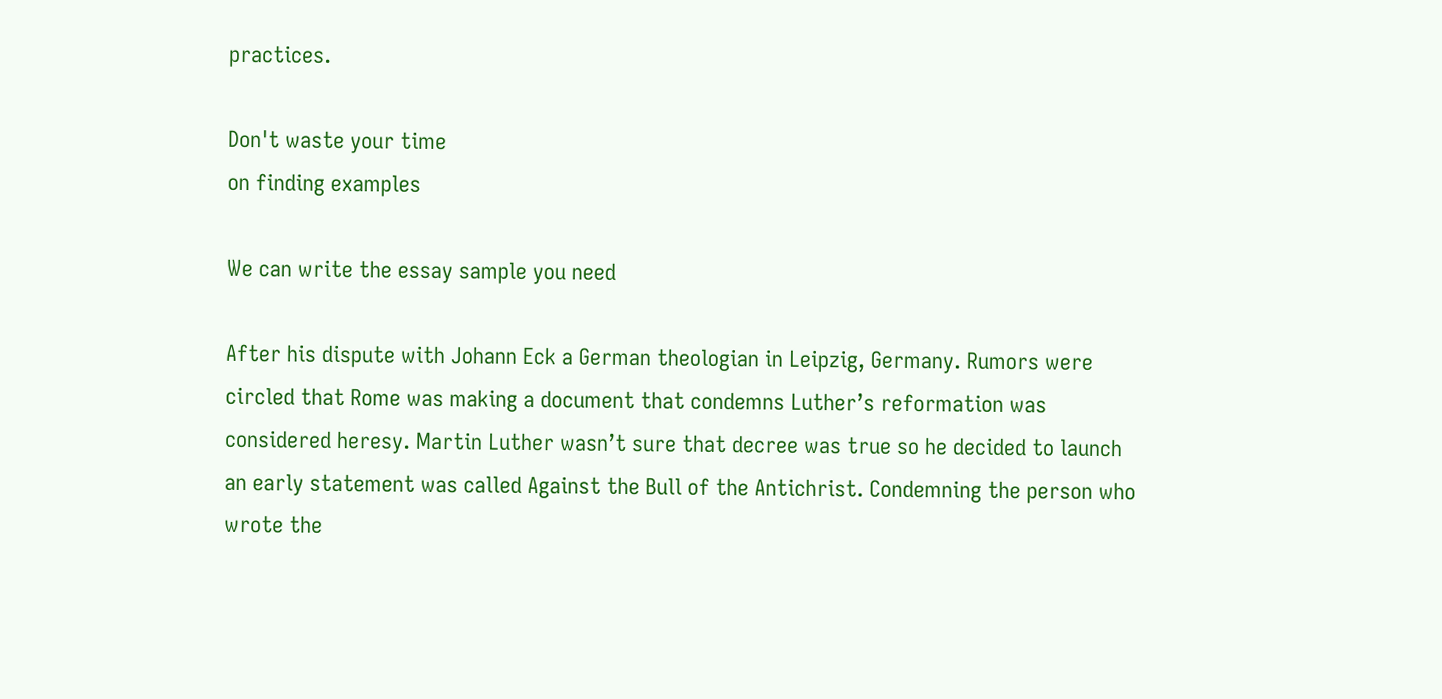practices.

Don't waste your time
on finding examples

We can write the essay sample you need

After his dispute with Johann Eck a German theologian in Leipzig, Germany. Rumors were circled that Rome was making a document that condemns Luther’s reformation was considered heresy. Martin Luther wasn’t sure that decree was true so he decided to launch an early statement was called Against the Bull of the Antichrist. Condemning the person who wrote the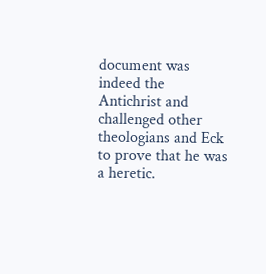document was indeed the Antichrist and challenged other theologians and Eck to prove that he was a heretic.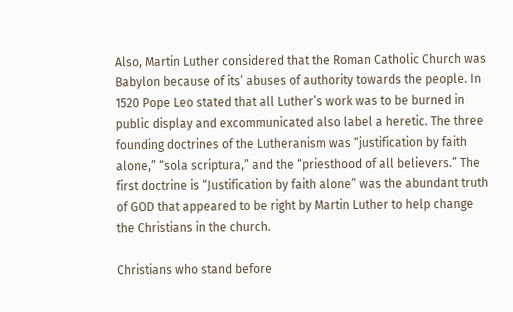Also, Martin Luther considered that the Roman Catholic Church was Babylon because of its’ abuses of authority towards the people. In 1520 Pope Leo stated that all Luther’s work was to be burned in public display and excommunicated also label a heretic. The three founding doctrines of the Lutheranism was “justification by faith alone,” “sola scriptura,” and the “priesthood of all believers.” The first doctrine is “Justification by faith alone” was the abundant truth of GOD that appeared to be right by Martin Luther to help change the Christians in the church.

Christians who stand before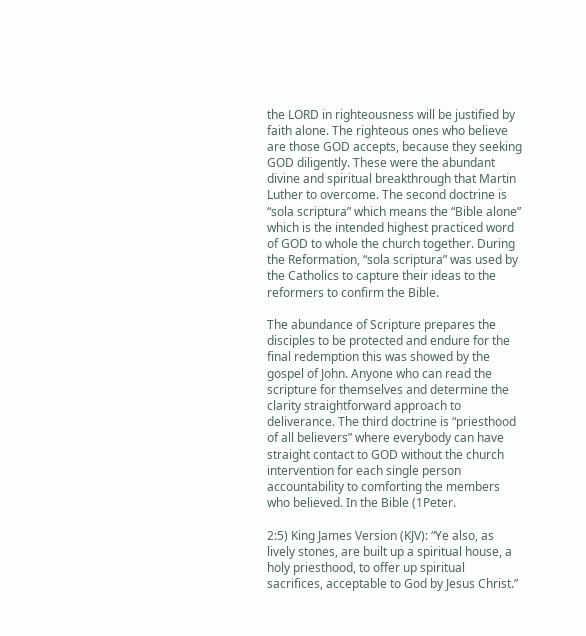the LORD in righteousness will be justified by faith alone. The righteous ones who believe are those GOD accepts, because they seeking GOD diligently. These were the abundant divine and spiritual breakthrough that Martin Luther to overcome. The second doctrine is “sola scriptura” which means the “Bible alone” which is the intended highest practiced word of GOD to whole the church together. During the Reformation, “sola scriptura” was used by the Catholics to capture their ideas to the reformers to confirm the Bible.

The abundance of Scripture prepares the disciples to be protected and endure for the final redemption this was showed by the gospel of John. Anyone who can read the scripture for themselves and determine the clarity straightforward approach to deliverance. The third doctrine is “priesthood of all believers” where everybody can have straight contact to GOD without the church intervention for each single person accountability to comforting the members who believed. In the Bible (1Peter.

2:5) King James Version (KJV): “Ye also, as lively stones, are built up a spiritual house, a holy priesthood, to offer up spiritual sacrifices, acceptable to God by Jesus Christ.”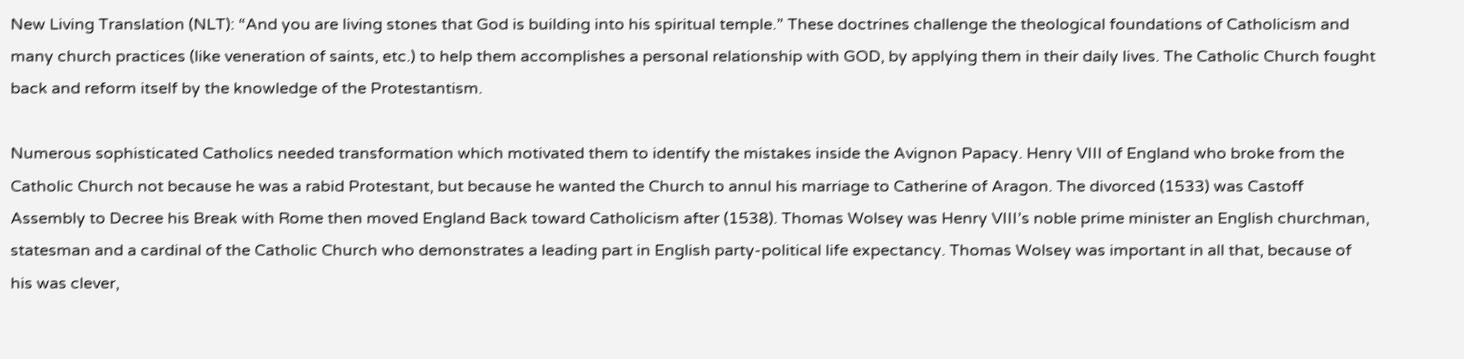New Living Translation (NLT): “And you are living stones that God is building into his spiritual temple.” These doctrines challenge the theological foundations of Catholicism and many church practices (like veneration of saints, etc.) to help them accomplishes a personal relationship with GOD, by applying them in their daily lives. The Catholic Church fought back and reform itself by the knowledge of the Protestantism.

Numerous sophisticated Catholics needed transformation which motivated them to identify the mistakes inside the Avignon Papacy. Henry VIII of England who broke from the Catholic Church not because he was a rabid Protestant, but because he wanted the Church to annul his marriage to Catherine of Aragon. The divorced (1533) was Castoff Assembly to Decree his Break with Rome then moved England Back toward Catholicism after (1538). Thomas Wolsey was Henry VIII’s noble prime minister an English churchman, statesman and a cardinal of the Catholic Church who demonstrates a leading part in English party-political life expectancy. Thomas Wolsey was important in all that, because of his was clever,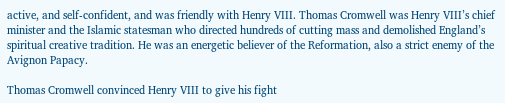active, and self-confident, and was friendly with Henry VIII. Thomas Cromwell was Henry VIII’s chief minister and the Islamic statesman who directed hundreds of cutting mass and demolished England’s spiritual creative tradition. He was an energetic believer of the Reformation, also a strict enemy of the Avignon Papacy.

Thomas Cromwell convinced Henry VIII to give his fight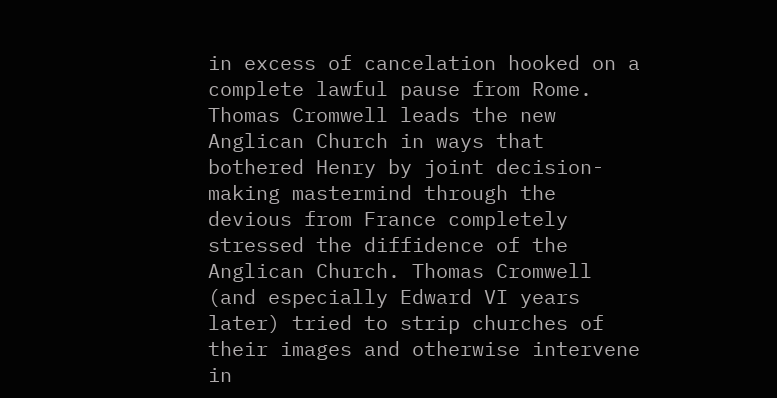in excess of cancelation hooked on a complete lawful pause from Rome. Thomas Cromwell leads the new Anglican Church in ways that bothered Henry by joint decision-making mastermind through the devious from France completely stressed the diffidence of the Anglican Church. Thomas Cromwell (and especially Edward VI years later) tried to strip churches of their images and otherwise intervene in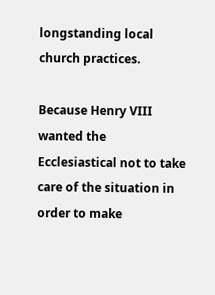longstanding local church practices.

Because Henry VIII wanted the Ecclesiastical not to take care of the situation in order to make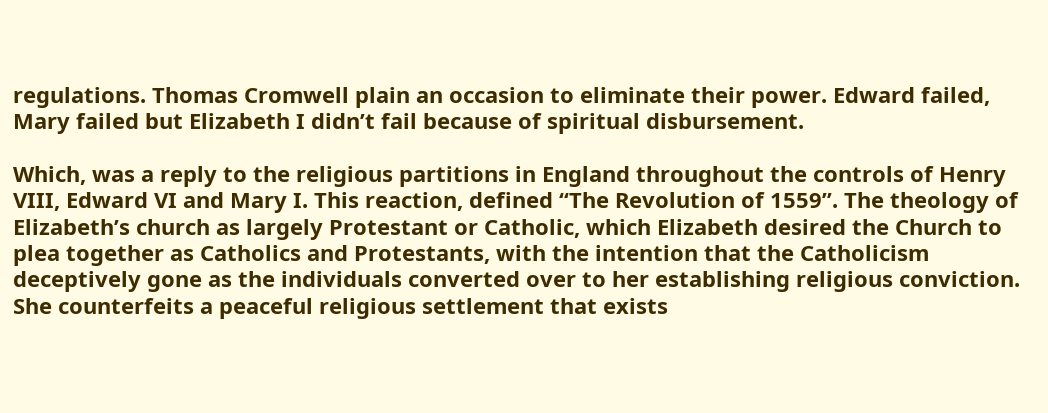regulations. Thomas Cromwell plain an occasion to eliminate their power. Edward failed, Mary failed but Elizabeth I didn’t fail because of spiritual disbursement.

Which, was a reply to the religious partitions in England throughout the controls of Henry VIII, Edward VI and Mary I. This reaction, defined “The Revolution of 1559”. The theology of Elizabeth’s church as largely Protestant or Catholic, which Elizabeth desired the Church to plea together as Catholics and Protestants, with the intention that the Catholicism deceptively gone as the individuals converted over to her establishing religious conviction. She counterfeits a peaceful religious settlement that exists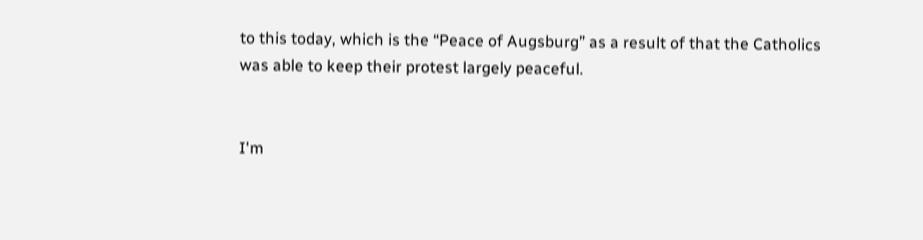to this today, which is the “Peace of Augsburg” as a result of that the Catholics was able to keep their protest largely peaceful.


I'm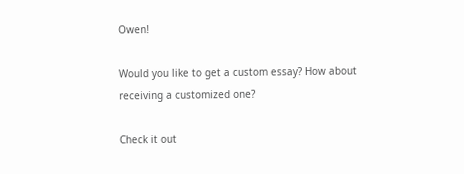Owen!

Would you like to get a custom essay? How about receiving a customized one?

Check it out